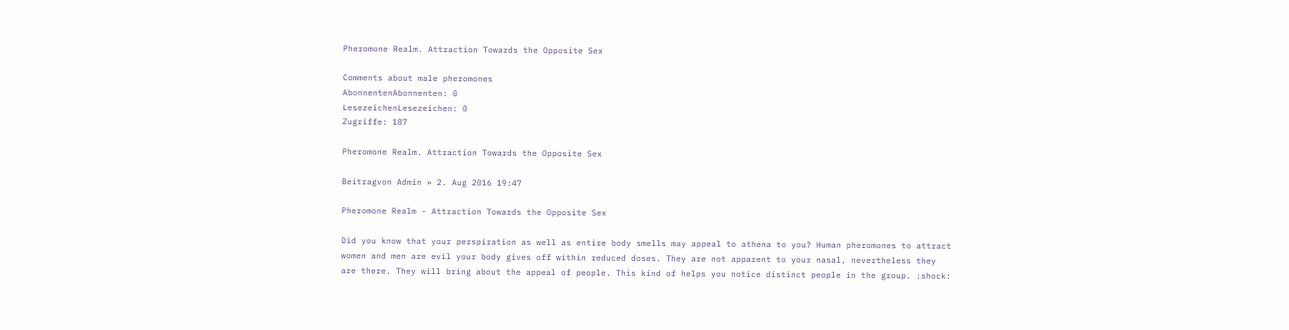Pheromone Realm. Attraction Towards the Opposite Sex

Comments about male pheromones
AbonnentenAbonnenten: 0
LesezeichenLesezeichen: 0
Zugriffe: 187

Pheromone Realm. Attraction Towards the Opposite Sex

Beitragvon Admin » 2. Aug 2016 19:47

Pheromone Realm - Attraction Towards the Opposite Sex

Did you know that your perspiration as well as entire body smells may appeal to athena to you? Human pheromones to attract women and men are evil your body gives off within reduced doses. They are not apparent to your nasal, nevertheless they are there. They will bring about the appeal of people. This kind of helps you notice distinct people in the group. :shock: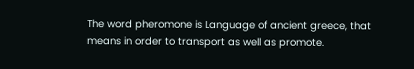The word pheromone is Language of ancient greece, that means in order to transport as well as promote.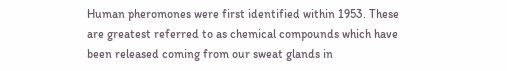Human pheromones were first identified within 1953. These are greatest referred to as chemical compounds which have been released coming from our sweat glands in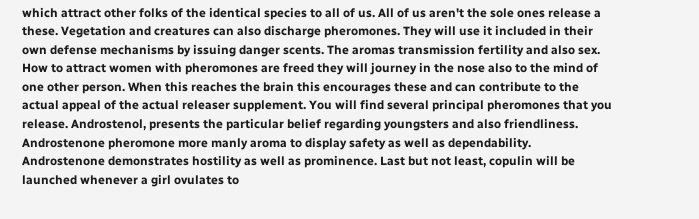which attract other folks of the identical species to all of us. All of us aren't the sole ones release a these. Vegetation and creatures can also discharge pheromones. They will use it included in their own defense mechanisms by issuing danger scents. The aromas transmission fertility and also sex. How to attract women with pheromones are freed they will journey in the nose also to the mind of one other person. When this reaches the brain this encourages these and can contribute to the actual appeal of the actual releaser supplement. You will find several principal pheromones that you release. Androstenol, presents the particular belief regarding youngsters and also friendliness. Androstenone pheromone more manly aroma to display safety as well as dependability. Androstenone demonstrates hostility as well as prominence. Last but not least, copulin will be launched whenever a girl ovulates to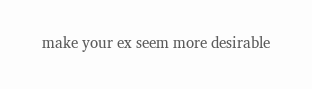make your ex seem more desirable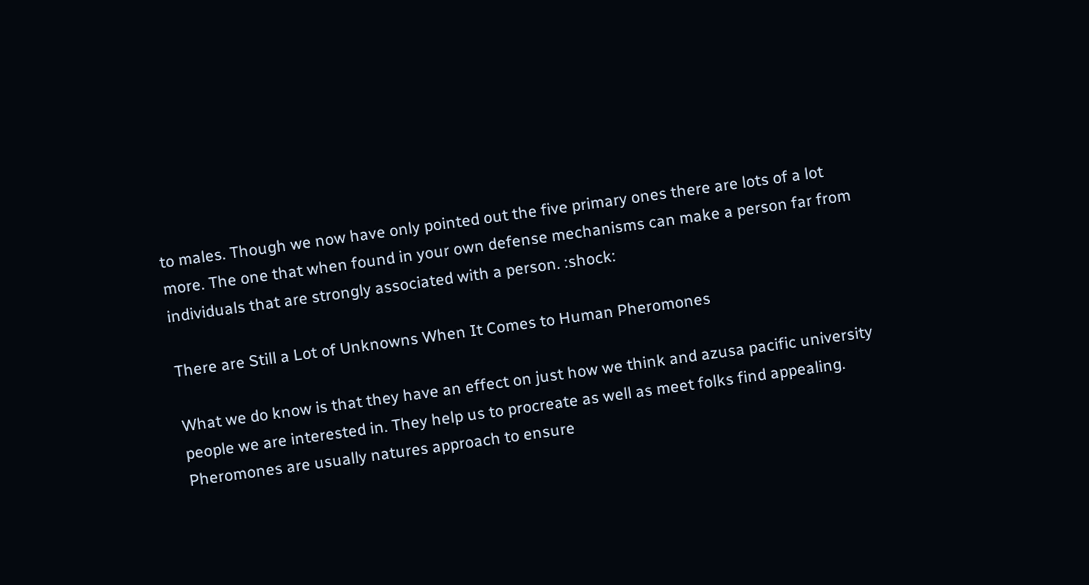to males. Though we now have only pointed out the five primary ones there are lots of a lot more. The one that when found in your own defense mechanisms can make a person far from individuals that are strongly associated with a person. :shock:

There are Still a Lot of Unknowns When It Comes to Human Pheromones

What we do know is that they have an effect on just how we think and azusa pacific university people we are interested in. They help us to procreate as well as meet folks find appealing. Pheromones are usually natures approach to ensure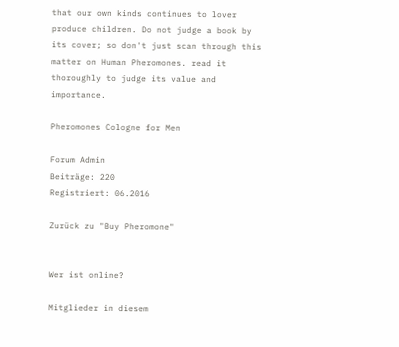that our own kinds continues to lover produce children. Do not judge a book by its cover; so don't just scan through this matter on Human Pheromones. read it thoroughly to judge its value and importance.

Pheromones Cologne for Men

Forum Admin
Beiträge: 220
Registriert: 06.2016

Zurück zu "Buy Pheromone"


Wer ist online?

Mitglieder in diesem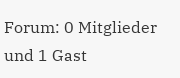Forum: 0 Mitglieder und 1 Gast